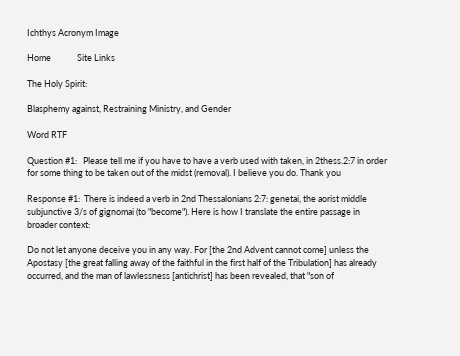Ichthys Acronym Image

Home             Site Links

The Holy Spirit:

Blasphemy against, Restraining Ministry, and Gender

Word RTF

Question #1:   Please tell me if you have to have a verb used with taken, in 2thess.2:7 in order for some thing to be taken out of the midst (removal). I believe you do. Thank you

Response #1:  There is indeed a verb in 2nd Thessalonians 2:7: genetai, the aorist middle subjunctive 3/s of gignomai (to "become"). Here is how I translate the entire passage in broader context:

Do not let anyone deceive you in any way. For [the 2nd Advent cannot come] unless the Apostasy [the great falling away of the faithful in the first half of the Tribulation] has already occurred, and the man of lawlessness [antichrist] has been revealed, that "son of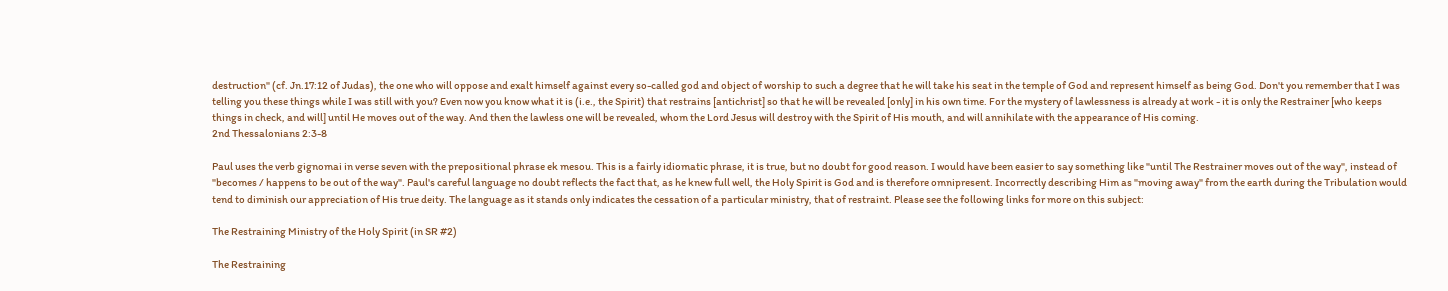destruction" (cf. Jn.17:12 of Judas), the one who will oppose and exalt himself against every so-called god and object of worship to such a degree that he will take his seat in the temple of God and represent himself as being God. Don't you remember that I was telling you these things while I was still with you? Even now you know what it is (i.e., the Spirit) that restrains [antichrist] so that he will be revealed [only] in his own time. For the mystery of lawlessness is already at work - it is only the Restrainer [who keeps things in check, and will] until He moves out of the way. And then the lawless one will be revealed, whom the Lord Jesus will destroy with the Spirit of His mouth, and will annihilate with the appearance of His coming.
2nd Thessalonians 2:3-8

Paul uses the verb gignomai in verse seven with the prepositional phrase ek mesou. This is a fairly idiomatic phrase, it is true, but no doubt for good reason. I would have been easier to say something like "until The Restrainer moves out of the way", instead of "becomes / happens to be out of the way". Paul's careful language no doubt reflects the fact that, as he knew full well, the Holy Spirit is God and is therefore omnipresent. Incorrectly describing Him as "moving away" from the earth during the Tribulation would tend to diminish our appreciation of His true deity. The language as it stands only indicates the cessation of a particular ministry, that of restraint. Please see the following links for more on this subject:

The Restraining Ministry of the Holy Spirit (in SR #2)

The Restraining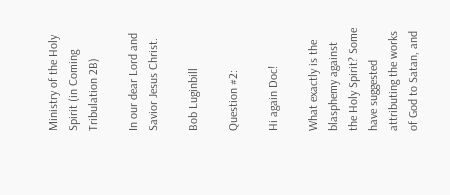Ministry of the Holy Spirit (in Coming Tribulation 2B)

In our dear Lord and Savior Jesus Christ.

Bob Luginbill

Question #2:

Hi again Doc!

What exactly is the blasphemy against the Holy Spirit? Some have suggested attributing the works of God to Satan, and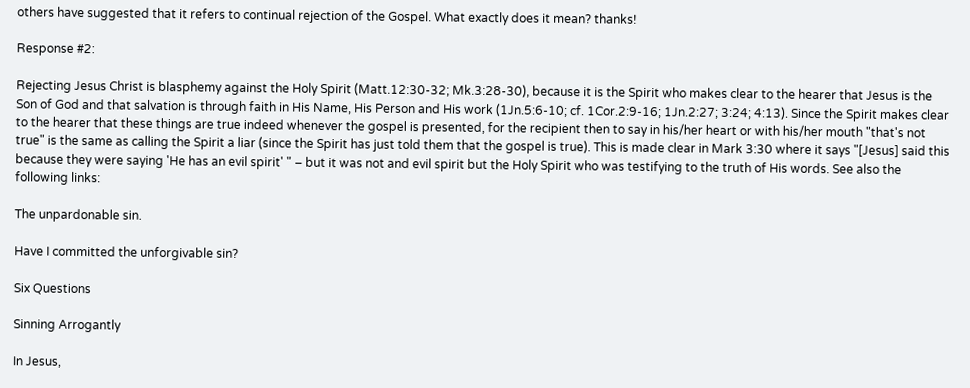others have suggested that it refers to continual rejection of the Gospel. What exactly does it mean? thanks!

Response #2:

Rejecting Jesus Christ is blasphemy against the Holy Spirit (Matt.12:30-32; Mk.3:28-30), because it is the Spirit who makes clear to the hearer that Jesus is the Son of God and that salvation is through faith in His Name, His Person and His work (1Jn.5:6-10; cf. 1Cor.2:9-16; 1Jn.2:27; 3:24; 4:13). Since the Spirit makes clear to the hearer that these things are true indeed whenever the gospel is presented, for the recipient then to say in his/her heart or with his/her mouth "that's not true" is the same as calling the Spirit a liar (since the Spirit has just told them that the gospel is true). This is made clear in Mark 3:30 where it says "[Jesus] said this because they were saying 'He has an evil spirit' " – but it was not and evil spirit but the Holy Spirit who was testifying to the truth of His words. See also the following links:

The unpardonable sin.

Have I committed the unforgivable sin?

Six Questions

Sinning Arrogantly

In Jesus,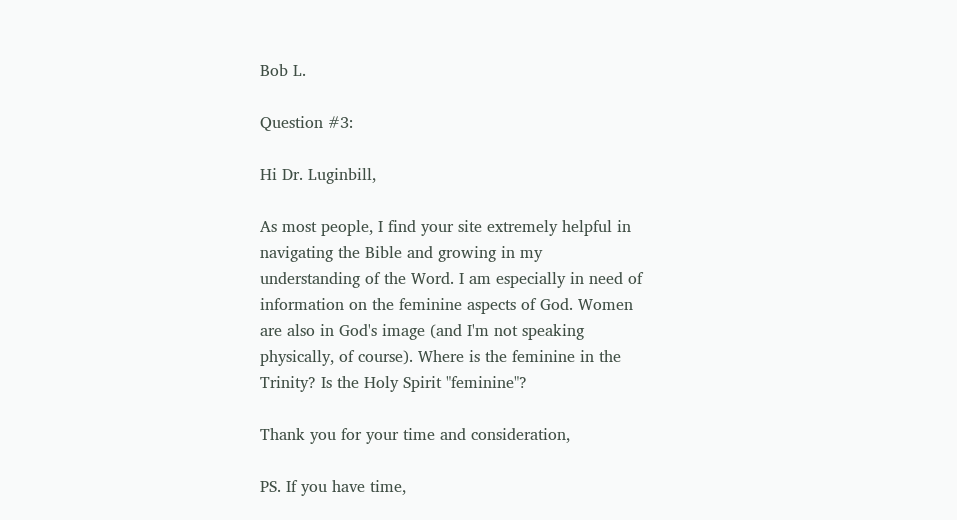Bob L.

Question #3:

Hi Dr. Luginbill,

As most people, I find your site extremely helpful in navigating the Bible and growing in my understanding of the Word. I am especially in need of information on the feminine aspects of God. Women are also in God's image (and I'm not speaking physically, of course). Where is the feminine in the Trinity? Is the Holy Spirit "feminine"?

Thank you for your time and consideration,

PS. If you have time,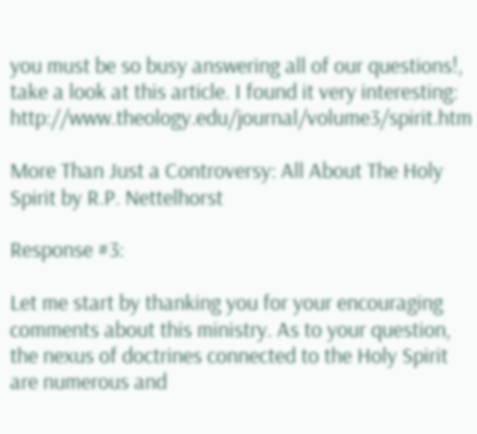you must be so busy answering all of our questions!, take a look at this article. I found it very interesting: http://www.theology.edu/journal/volume3/spirit.htm

More Than Just a Controversy: All About The Holy Spirit by R.P. Nettelhorst

Response #3:

Let me start by thanking you for your encouraging comments about this ministry. As to your question, the nexus of doctrines connected to the Holy Spirit are numerous and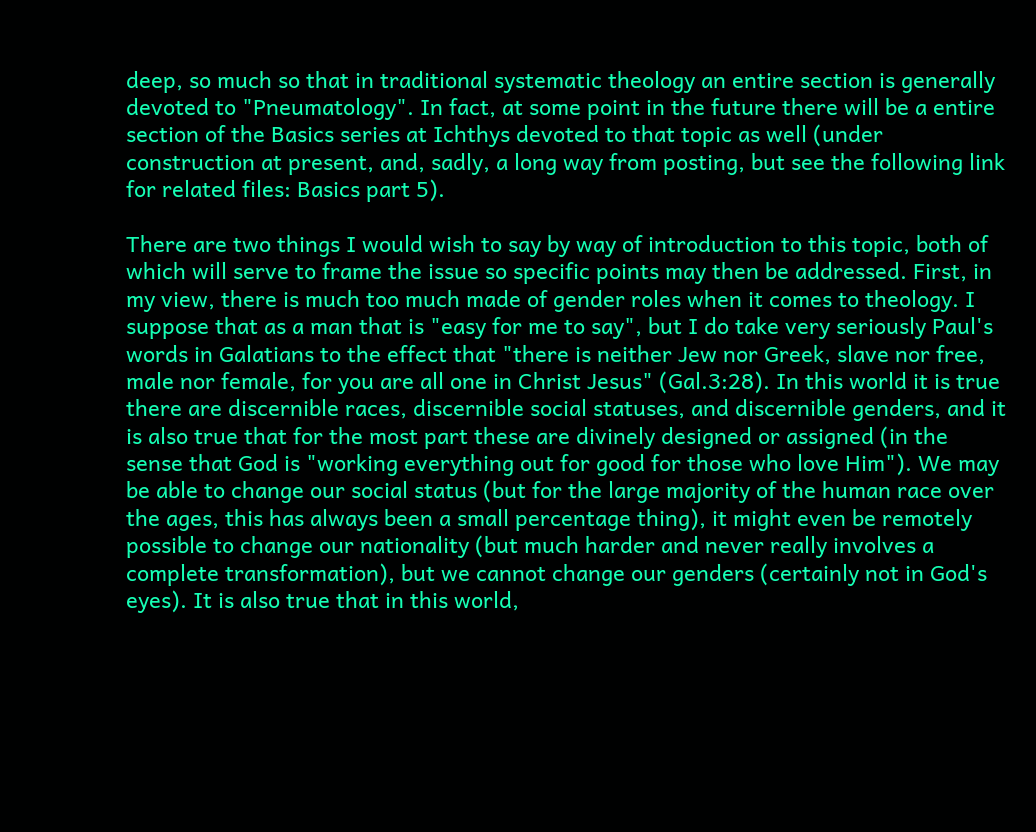deep, so much so that in traditional systematic theology an entire section is generally devoted to "Pneumatology". In fact, at some point in the future there will be a entire section of the Basics series at Ichthys devoted to that topic as well (under construction at present, and, sadly, a long way from posting, but see the following link for related files: Basics part 5).

There are two things I would wish to say by way of introduction to this topic, both of which will serve to frame the issue so specific points may then be addressed. First, in my view, there is much too much made of gender roles when it comes to theology. I suppose that as a man that is "easy for me to say", but I do take very seriously Paul's words in Galatians to the effect that "there is neither Jew nor Greek, slave nor free, male nor female, for you are all one in Christ Jesus" (Gal.3:28). In this world it is true there are discernible races, discernible social statuses, and discernible genders, and it is also true that for the most part these are divinely designed or assigned (in the sense that God is "working everything out for good for those who love Him"). We may be able to change our social status (but for the large majority of the human race over the ages, this has always been a small percentage thing), it might even be remotely possible to change our nationality (but much harder and never really involves a complete transformation), but we cannot change our genders (certainly not in God's eyes). It is also true that in this world,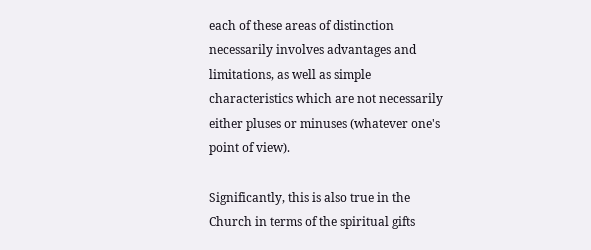each of these areas of distinction necessarily involves advantages and limitations, as well as simple characteristics which are not necessarily either pluses or minuses (whatever one's point of view).

Significantly, this is also true in the Church in terms of the spiritual gifts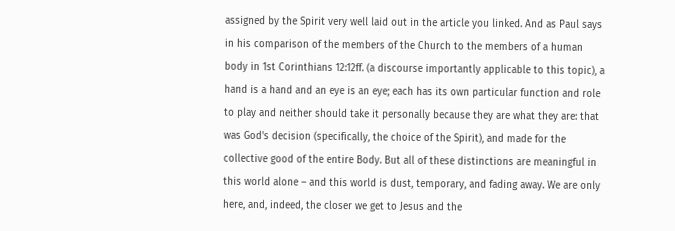assigned by the Spirit very well laid out in the article you linked. And as Paul says in his comparison of the members of the Church to the members of a human body in 1st Corinthians 12:12ff. (a discourse importantly applicable to this topic), a hand is a hand and an eye is an eye; each has its own particular function and role to play and neither should take it personally because they are what they are: that was God's decision (specifically, the choice of the Spirit), and made for the collective good of the entire Body. But all of these distinctions are meaningful in this world alone – and this world is dust, temporary, and fading away. We are only here, and, indeed, the closer we get to Jesus and the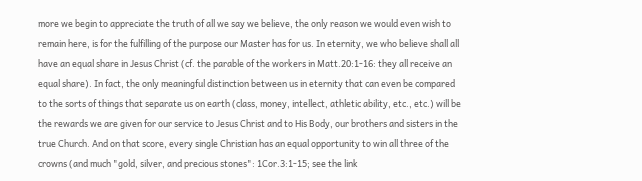more we begin to appreciate the truth of all we say we believe, the only reason we would even wish to remain here, is for the fulfilling of the purpose our Master has for us. In eternity, we who believe shall all have an equal share in Jesus Christ (cf. the parable of the workers in Matt.20:1-16: they all receive an equal share). In fact, the only meaningful distinction between us in eternity that can even be compared to the sorts of things that separate us on earth (class, money, intellect, athletic ability, etc., etc.) will be the rewards we are given for our service to Jesus Christ and to His Body, our brothers and sisters in the true Church. And on that score, every single Christian has an equal opportunity to win all three of the crowns (and much "gold, silver, and precious stones": 1Cor.3:1-15; see the link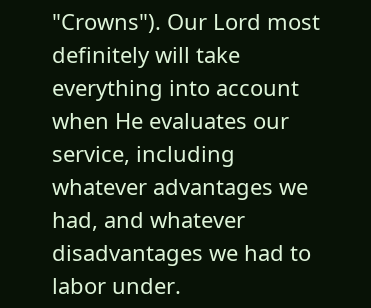"Crowns"). Our Lord most definitely will take everything into account when He evaluates our service, including whatever advantages we had, and whatever disadvantages we had to labor under.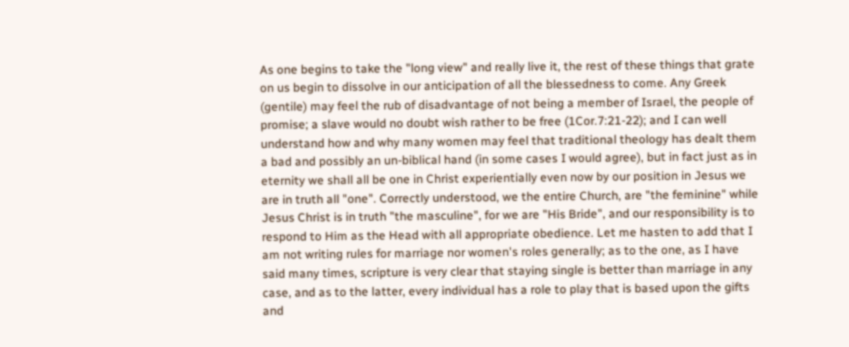As one begins to take the "long view" and really live it, the rest of these things that grate on us begin to dissolve in our anticipation of all the blessedness to come. Any Greek (gentile) may feel the rub of disadvantage of not being a member of Israel, the people of promise; a slave would no doubt wish rather to be free (1Cor.7:21-22); and I can well understand how and why many women may feel that traditional theology has dealt them a bad and possibly an un-biblical hand (in some cases I would agree), but in fact just as in eternity we shall all be one in Christ experientially even now by our position in Jesus we are in truth all "one". Correctly understood, we the entire Church, are "the feminine" while Jesus Christ is in truth "the masculine", for we are "His Bride", and our responsibility is to respond to Him as the Head with all appropriate obedience. Let me hasten to add that I am not writing rules for marriage nor women's roles generally; as to the one, as I have said many times, scripture is very clear that staying single is better than marriage in any case, and as to the latter, every individual has a role to play that is based upon the gifts and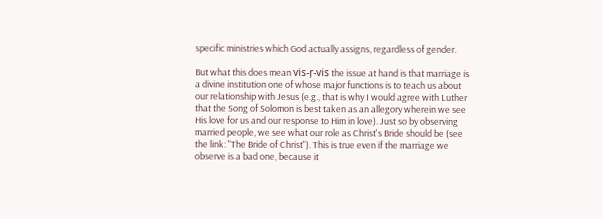specific ministries which God actually assigns, regardless of gender.

But what this does mean vis-ŗ-vis the issue at hand is that marriage is a divine institution one of whose major functions is to teach us about our relationship with Jesus (e.g., that is why I would agree with Luther that the Song of Solomon is best taken as an allegory wherein we see His love for us and our response to Him in love). Just so by observing married people, we see what our role as Christ's Bride should be (see the link: "The Bride of Christ"). This is true even if the marriage we observe is a bad one, because it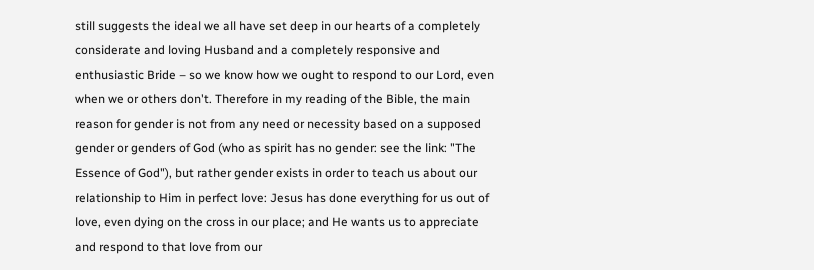still suggests the ideal we all have set deep in our hearts of a completely considerate and loving Husband and a completely responsive and enthusiastic Bride – so we know how we ought to respond to our Lord, even when we or others don't. Therefore in my reading of the Bible, the main reason for gender is not from any need or necessity based on a supposed gender or genders of God (who as spirit has no gender: see the link: "The Essence of God"), but rather gender exists in order to teach us about our relationship to Him in perfect love: Jesus has done everything for us out of love, even dying on the cross in our place; and He wants us to appreciate and respond to that love from our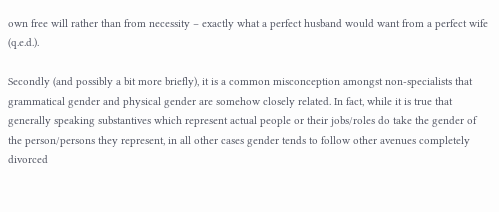own free will rather than from necessity – exactly what a perfect husband would want from a perfect wife (q.e.d.).

Secondly (and possibly a bit more briefly), it is a common misconception amongst non-specialists that grammatical gender and physical gender are somehow closely related. In fact, while it is true that generally speaking substantives which represent actual people or their jobs/roles do take the gender of the person/persons they represent, in all other cases gender tends to follow other avenues completely divorced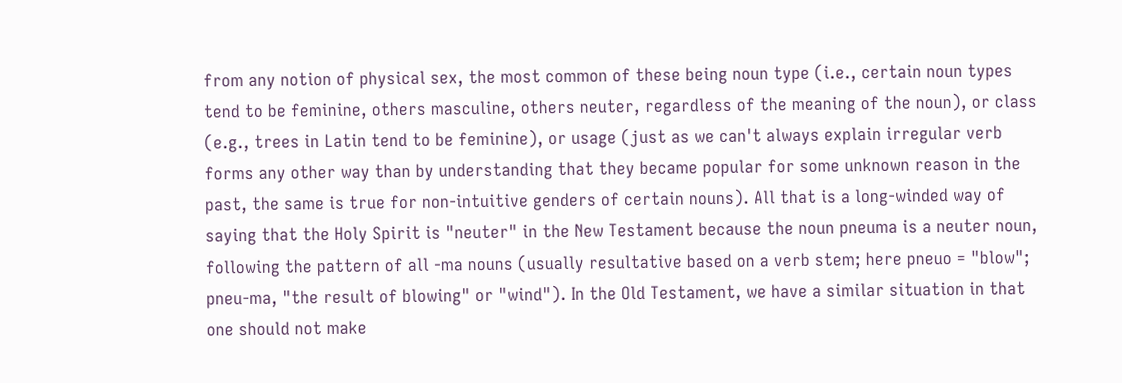from any notion of physical sex, the most common of these being noun type (i.e., certain noun types tend to be feminine, others masculine, others neuter, regardless of the meaning of the noun), or class (e.g., trees in Latin tend to be feminine), or usage (just as we can't always explain irregular verb forms any other way than by understanding that they became popular for some unknown reason in the past, the same is true for non-intuitive genders of certain nouns). All that is a long-winded way of saying that the Holy Spirit is "neuter" in the New Testament because the noun pneuma is a neuter noun, following the pattern of all -ma nouns (usually resultative based on a verb stem; here pneuo = "blow"; pneu-ma, "the result of blowing" or "wind"). In the Old Testament, we have a similar situation in that one should not make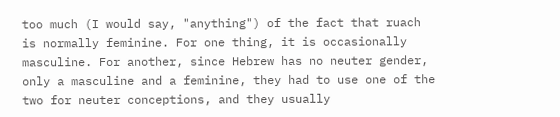too much (I would say, "anything") of the fact that ruach is normally feminine. For one thing, it is occasionally masculine. For another, since Hebrew has no neuter gender, only a masculine and a feminine, they had to use one of the two for neuter conceptions, and they usually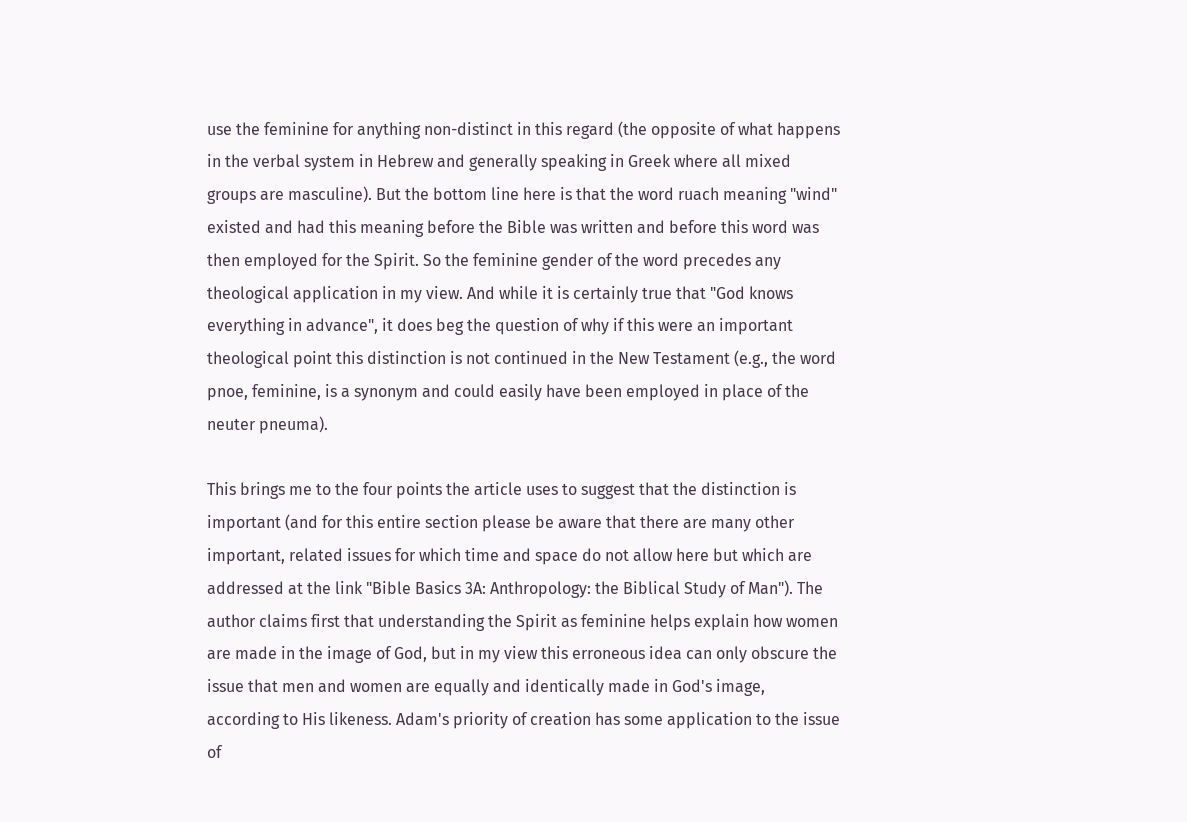use the feminine for anything non-distinct in this regard (the opposite of what happens in the verbal system in Hebrew and generally speaking in Greek where all mixed groups are masculine). But the bottom line here is that the word ruach meaning "wind" existed and had this meaning before the Bible was written and before this word was then employed for the Spirit. So the feminine gender of the word precedes any theological application in my view. And while it is certainly true that "God knows everything in advance", it does beg the question of why if this were an important theological point this distinction is not continued in the New Testament (e.g., the word pnoe, feminine, is a synonym and could easily have been employed in place of the neuter pneuma).

This brings me to the four points the article uses to suggest that the distinction is important (and for this entire section please be aware that there are many other important, related issues for which time and space do not allow here but which are addressed at the link "Bible Basics 3A: Anthropology: the Biblical Study of Man"). The author claims first that understanding the Spirit as feminine helps explain how women are made in the image of God, but in my view this erroneous idea can only obscure the issue that men and women are equally and identically made in God's image, according to His likeness. Adam's priority of creation has some application to the issue of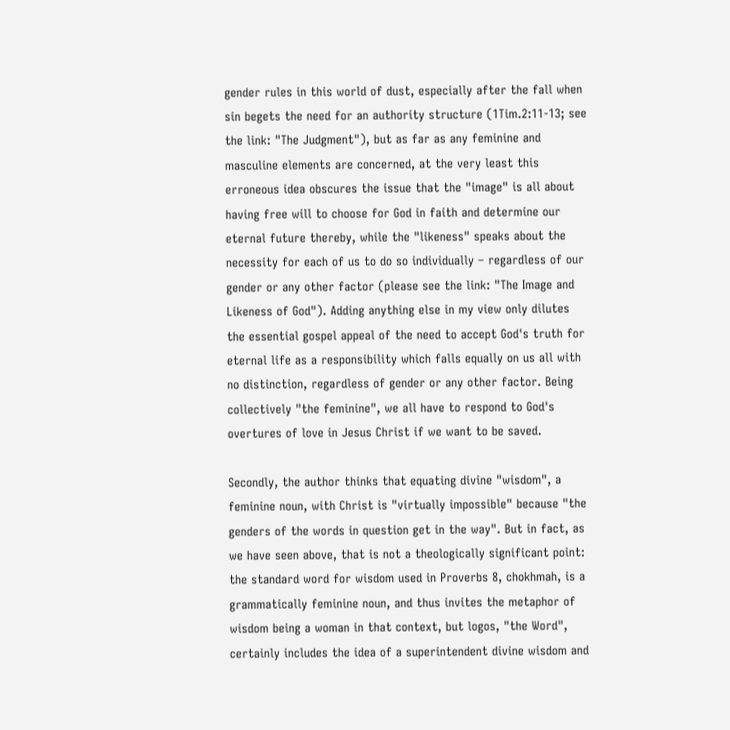gender rules in this world of dust, especially after the fall when sin begets the need for an authority structure (1Tim.2:11-13; see the link: "The Judgment"), but as far as any feminine and masculine elements are concerned, at the very least this erroneous idea obscures the issue that the "image" is all about having free will to choose for God in faith and determine our eternal future thereby, while the "likeness" speaks about the necessity for each of us to do so individually – regardless of our gender or any other factor (please see the link: "The Image and Likeness of God"). Adding anything else in my view only dilutes the essential gospel appeal of the need to accept God's truth for eternal life as a responsibility which falls equally on us all with no distinction, regardless of gender or any other factor. Being collectively "the feminine", we all have to respond to God's overtures of love in Jesus Christ if we want to be saved.

Secondly, the author thinks that equating divine "wisdom", a feminine noun, with Christ is "virtually impossible" because "the genders of the words in question get in the way". But in fact, as we have seen above, that is not a theologically significant point: the standard word for wisdom used in Proverbs 8, chokhmah, is a grammatically feminine noun, and thus invites the metaphor of wisdom being a woman in that context, but logos, "the Word", certainly includes the idea of a superintendent divine wisdom and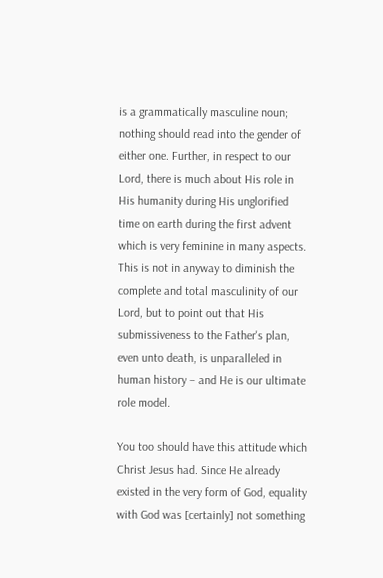is a grammatically masculine noun; nothing should read into the gender of either one. Further, in respect to our Lord, there is much about His role in His humanity during His unglorified time on earth during the first advent which is very feminine in many aspects. This is not in anyway to diminish the complete and total masculinity of our Lord, but to point out that His submissiveness to the Father's plan, even unto death, is unparalleled in human history – and He is our ultimate role model.

You too should have this attitude which Christ Jesus had. Since He already existed in the very form of God, equality with God was [certainly] not something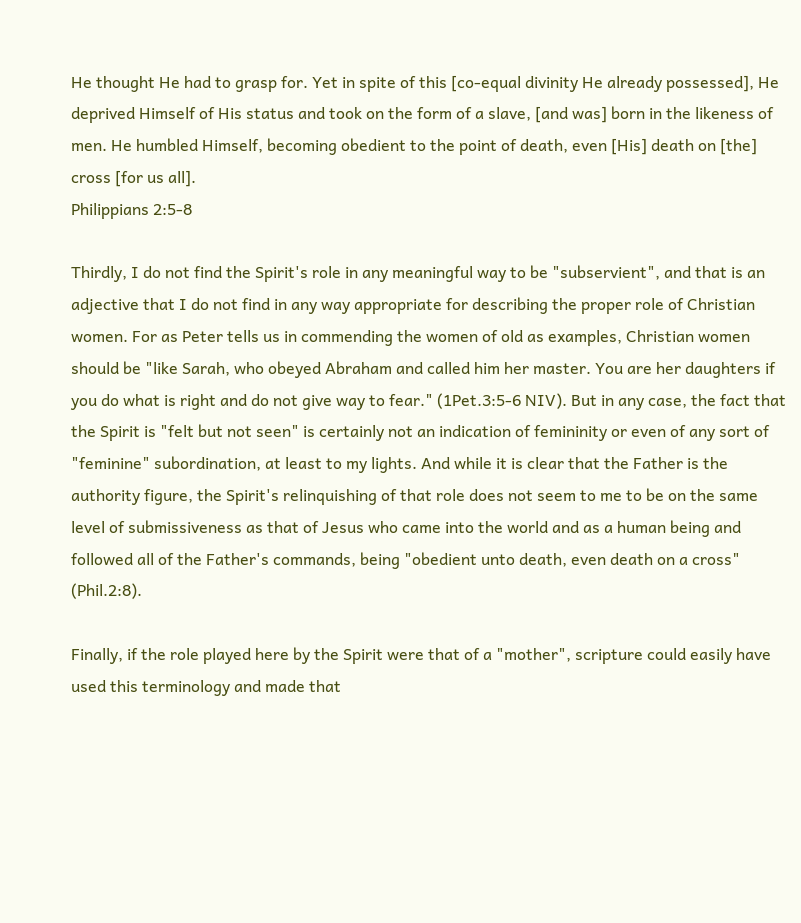He thought He had to grasp for. Yet in spite of this [co-equal divinity He already possessed], He deprived Himself of His status and took on the form of a slave, [and was] born in the likeness of men. He humbled Himself, becoming obedient to the point of death, even [His] death on [the] cross [for us all].
Philippians 2:5-8

Thirdly, I do not find the Spirit's role in any meaningful way to be "subservient", and that is an adjective that I do not find in any way appropriate for describing the proper role of Christian women. For as Peter tells us in commending the women of old as examples, Christian women should be "like Sarah, who obeyed Abraham and called him her master. You are her daughters if you do what is right and do not give way to fear." (1Pet.3:5-6 NIV). But in any case, the fact that the Spirit is "felt but not seen" is certainly not an indication of femininity or even of any sort of "feminine" subordination, at least to my lights. And while it is clear that the Father is the authority figure, the Spirit's relinquishing of that role does not seem to me to be on the same level of submissiveness as that of Jesus who came into the world and as a human being and followed all of the Father's commands, being "obedient unto death, even death on a cross" (Phil.2:8).

Finally, if the role played here by the Spirit were that of a "mother", scripture could easily have used this terminology and made that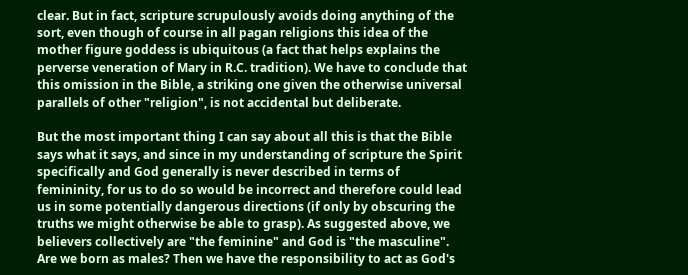clear. But in fact, scripture scrupulously avoids doing anything of the sort, even though of course in all pagan religions this idea of the mother figure goddess is ubiquitous (a fact that helps explains the perverse veneration of Mary in R.C. tradition). We have to conclude that this omission in the Bible, a striking one given the otherwise universal parallels of other "religion", is not accidental but deliberate.

But the most important thing I can say about all this is that the Bible says what it says, and since in my understanding of scripture the Spirit specifically and God generally is never described in terms of femininity, for us to do so would be incorrect and therefore could lead us in some potentially dangerous directions (if only by obscuring the truths we might otherwise be able to grasp). As suggested above, we believers collectively are "the feminine" and God is "the masculine". Are we born as males? Then we have the responsibility to act as God's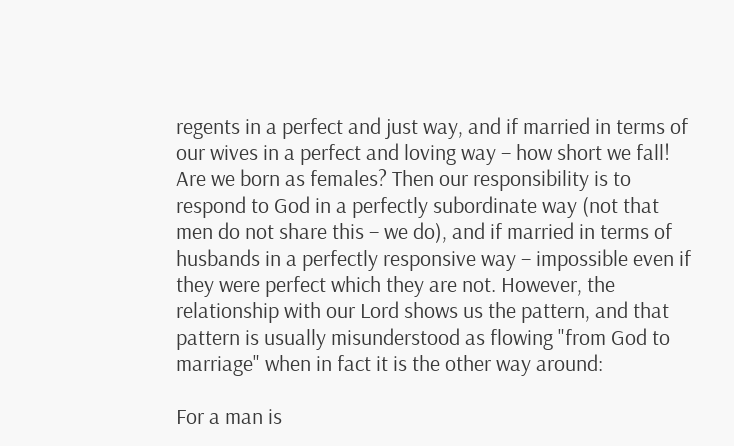regents in a perfect and just way, and if married in terms of our wives in a perfect and loving way – how short we fall! Are we born as females? Then our responsibility is to respond to God in a perfectly subordinate way (not that men do not share this – we do), and if married in terms of husbands in a perfectly responsive way – impossible even if they were perfect which they are not. However, the relationship with our Lord shows us the pattern, and that pattern is usually misunderstood as flowing "from God to marriage" when in fact it is the other way around:

For a man is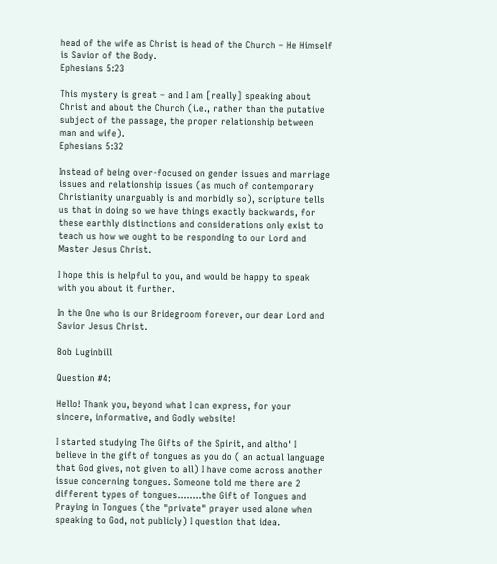head of the wife as Christ is head of the Church – He Himself is Savior of the Body.
Ephesians 5:23

This mystery is great – and I am [really] speaking about Christ and about the Church (i.e., rather than the putative subject of the passage, the proper relationship between man and wife).
Ephesians 5:32

Instead of being over-focused on gender issues and marriage issues and relationship issues (as much of contemporary Christianity unarguably is and morbidly so), scripture tells us that in doing so we have things exactly backwards, for these earthly distinctions and considerations only exist to teach us how we ought to be responding to our Lord and Master Jesus Christ.

I hope this is helpful to you, and would be happy to speak with you about it further.

In the One who is our Bridegroom forever, our dear Lord and Savior Jesus Christ.

Bob Luginbill

Question #4:

Hello! Thank you, beyond what I can express, for your sincere, informative, and Godly website!

I started studying The Gifts of the Spirit, and altho' I believe in the gift of tongues as you do ( an actual language that God gives, not given to all) I have come across another issue concerning tongues. Someone told me there are 2 different types of tongues........the Gift of Tongues and Praying in Tongues (the "private" prayer used alone when speaking to God, not publicly) I question that idea.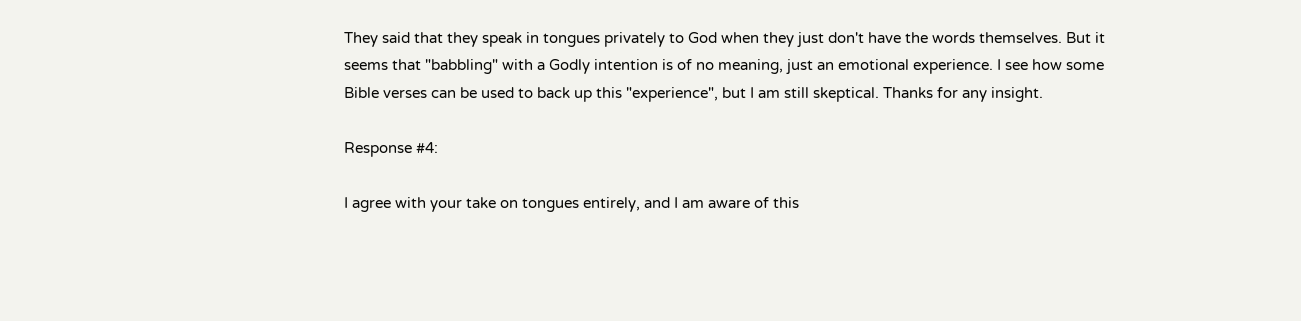They said that they speak in tongues privately to God when they just don't have the words themselves. But it seems that "babbling" with a Godly intention is of no meaning, just an emotional experience. I see how some Bible verses can be used to back up this "experience", but I am still skeptical. Thanks for any insight.

Response #4:

I agree with your take on tongues entirely, and I am aware of this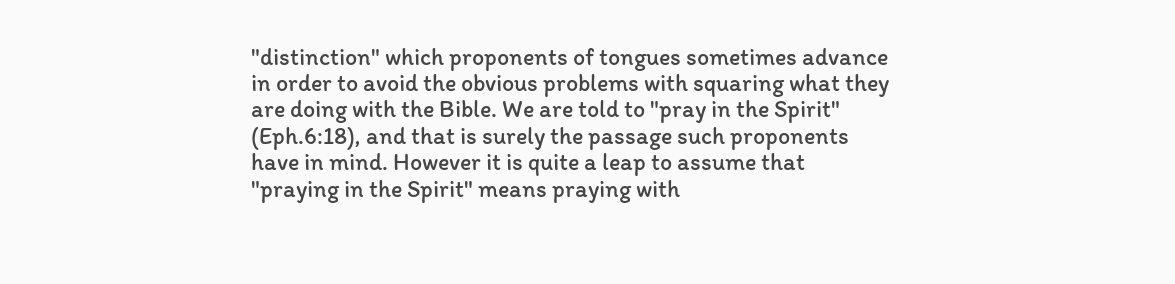"distinction" which proponents of tongues sometimes advance in order to avoid the obvious problems with squaring what they are doing with the Bible. We are told to "pray in the Spirit" (Eph.6:18), and that is surely the passage such proponents have in mind. However it is quite a leap to assume that "praying in the Spirit" means praying with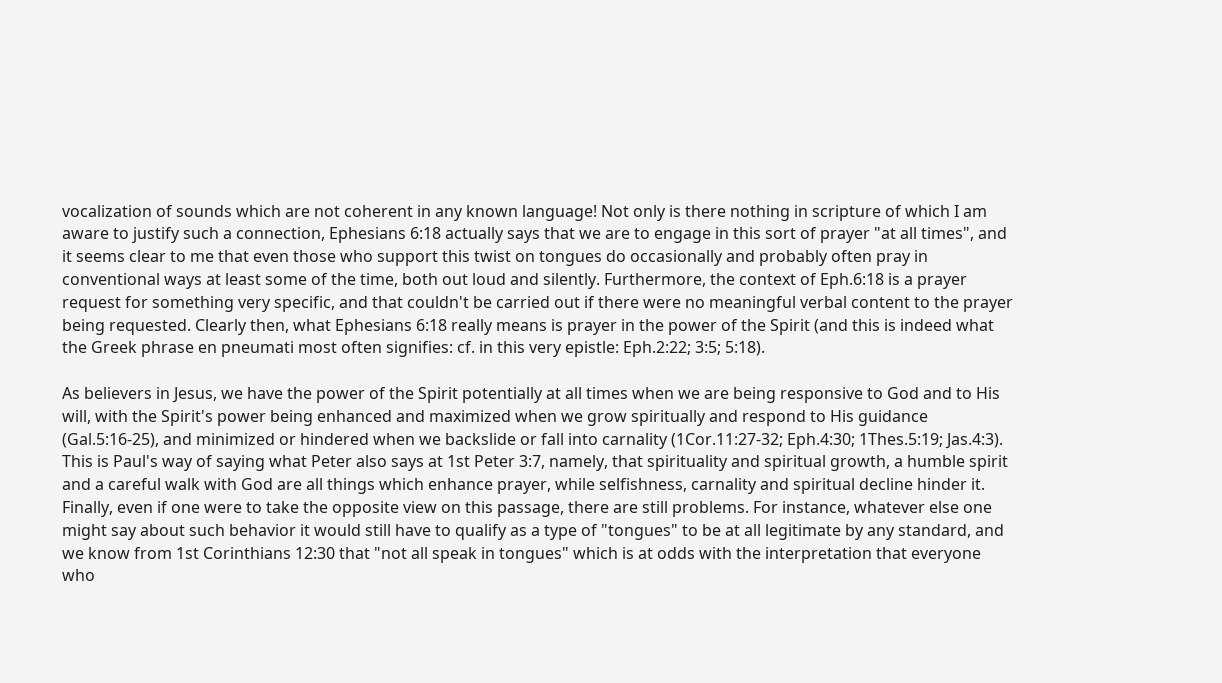vocalization of sounds which are not coherent in any known language! Not only is there nothing in scripture of which I am aware to justify such a connection, Ephesians 6:18 actually says that we are to engage in this sort of prayer "at all times", and it seems clear to me that even those who support this twist on tongues do occasionally and probably often pray in conventional ways at least some of the time, both out loud and silently. Furthermore, the context of Eph.6:18 is a prayer request for something very specific, and that couldn't be carried out if there were no meaningful verbal content to the prayer being requested. Clearly then, what Ephesians 6:18 really means is prayer in the power of the Spirit (and this is indeed what the Greek phrase en pneumati most often signifies: cf. in this very epistle: Eph.2:22; 3:5; 5:18).

As believers in Jesus, we have the power of the Spirit potentially at all times when we are being responsive to God and to His will, with the Spirit's power being enhanced and maximized when we grow spiritually and respond to His guidance (Gal.5:16-25), and minimized or hindered when we backslide or fall into carnality (1Cor.11:27-32; Eph.4:30; 1Thes.5:19; Jas.4:3). This is Paul's way of saying what Peter also says at 1st Peter 3:7, namely, that spirituality and spiritual growth, a humble spirit and a careful walk with God are all things which enhance prayer, while selfishness, carnality and spiritual decline hinder it. Finally, even if one were to take the opposite view on this passage, there are still problems. For instance, whatever else one might say about such behavior it would still have to qualify as a type of "tongues" to be at all legitimate by any standard, and we know from 1st Corinthians 12:30 that "not all speak in tongues" which is at odds with the interpretation that everyone who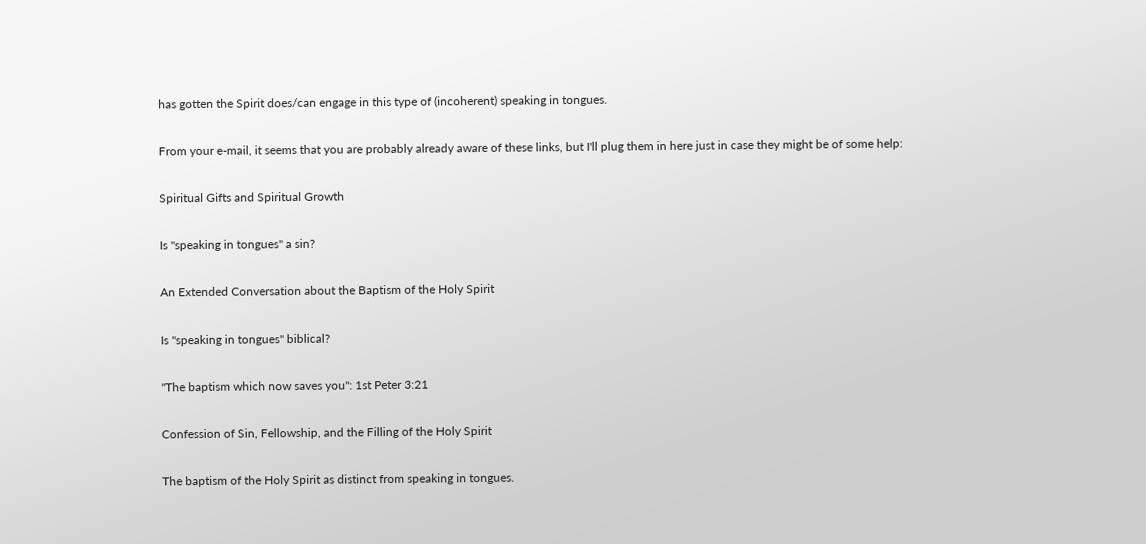has gotten the Spirit does/can engage in this type of (incoherent) speaking in tongues.

From your e-mail, it seems that you are probably already aware of these links, but I'll plug them in here just in case they might be of some help:

Spiritual Gifts and Spiritual Growth

Is "speaking in tongues" a sin?

An Extended Conversation about the Baptism of the Holy Spirit

Is "speaking in tongues" biblical?

"The baptism which now saves you": 1st Peter 3:21

Confession of Sin, Fellowship, and the Filling of the Holy Spirit

The baptism of the Holy Spirit as distinct from speaking in tongues.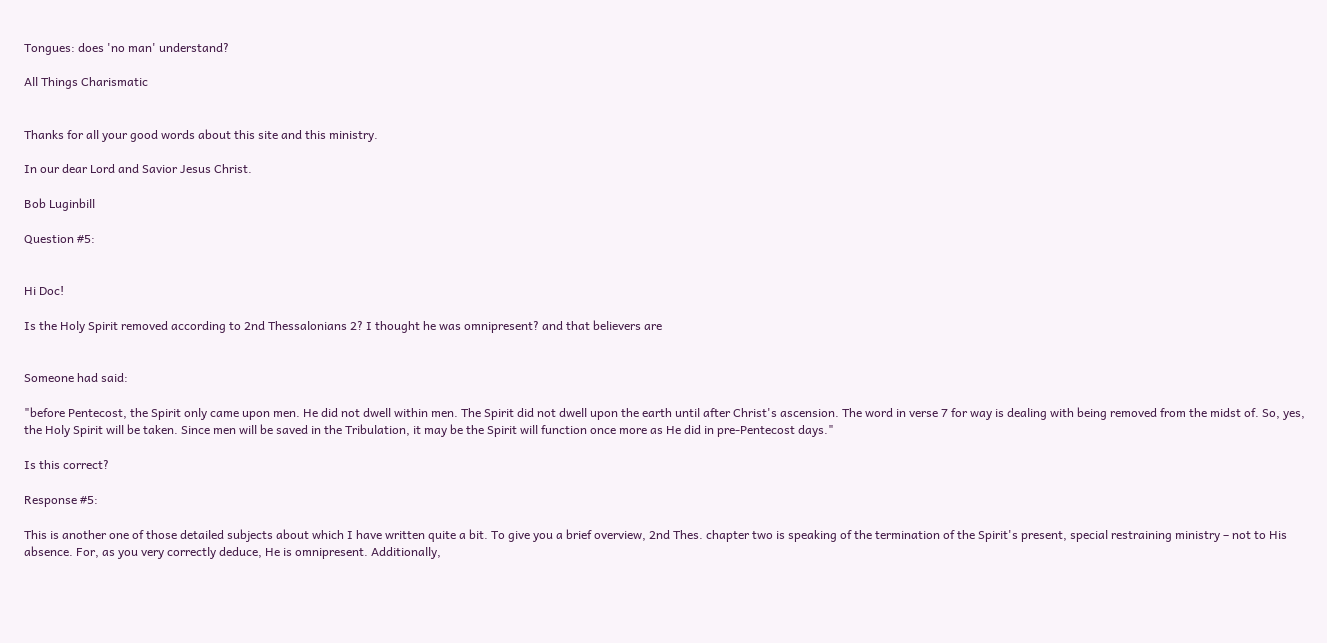Tongues: does 'no man' understand?

All Things Charismatic


Thanks for all your good words about this site and this ministry.

In our dear Lord and Savior Jesus Christ.

Bob Luginbill

Question #5:


Hi Doc!

Is the Holy Spirit removed according to 2nd Thessalonians 2? I thought he was omnipresent? and that believers are


Someone had said:

"before Pentecost, the Spirit only came upon men. He did not dwell within men. The Spirit did not dwell upon the earth until after Christ's ascension. The word in verse 7 for way is dealing with being removed from the midst of. So, yes, the Holy Spirit will be taken. Since men will be saved in the Tribulation, it may be the Spirit will function once more as He did in pre-Pentecost days."

Is this correct?

Response #5:

This is another one of those detailed subjects about which I have written quite a bit. To give you a brief overview, 2nd Thes. chapter two is speaking of the termination of the Spirit's present, special restraining ministry – not to His absence. For, as you very correctly deduce, He is omnipresent. Additionally,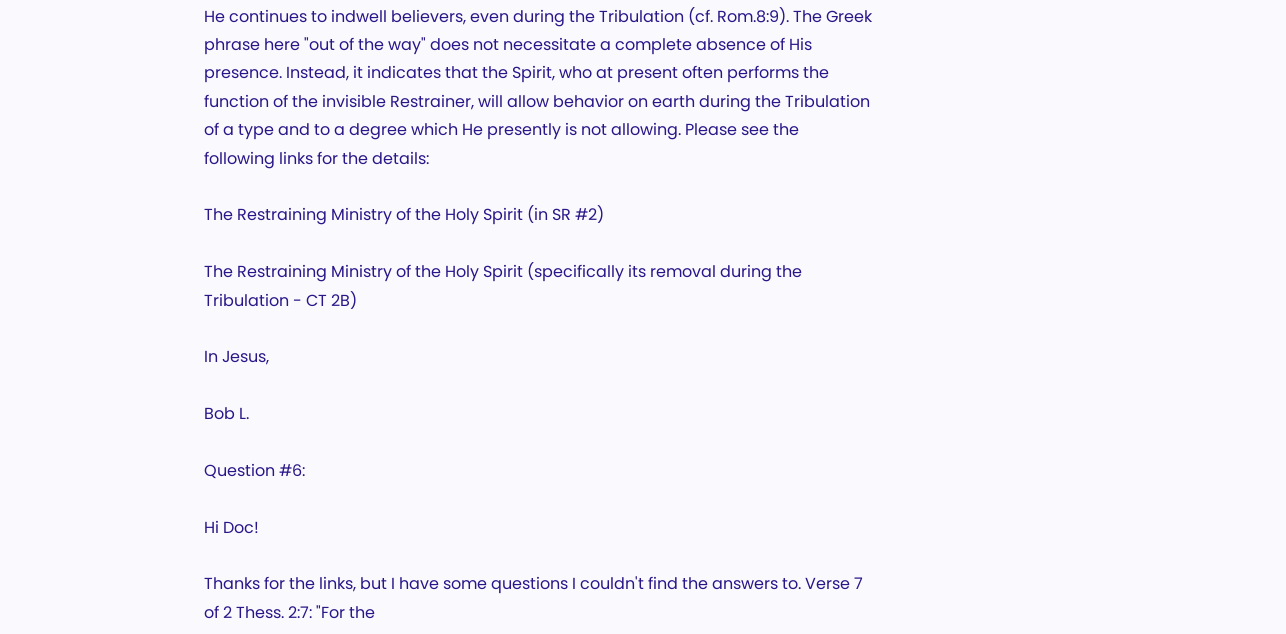He continues to indwell believers, even during the Tribulation (cf. Rom.8:9). The Greek phrase here "out of the way" does not necessitate a complete absence of His presence. Instead, it indicates that the Spirit, who at present often performs the function of the invisible Restrainer, will allow behavior on earth during the Tribulation of a type and to a degree which He presently is not allowing. Please see the following links for the details:

The Restraining Ministry of the Holy Spirit (in SR #2)

The Restraining Ministry of the Holy Spirit (specifically its removal during the Tribulation - CT 2B)

In Jesus,

Bob L.

Question #6:

Hi Doc!

Thanks for the links, but I have some questions I couldn't find the answers to. Verse 7 of 2 Thess. 2:7: "For the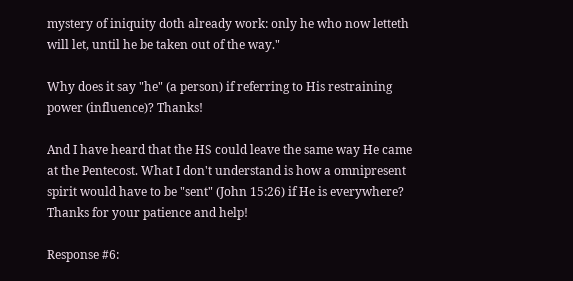mystery of iniquity doth already work: only he who now letteth will let, until he be taken out of the way."

Why does it say "he" (a person) if referring to His restraining power (influence)? Thanks!

And I have heard that the HS could leave the same way He came at the Pentecost. What I don't understand is how a omnipresent spirit would have to be "sent" (John 15:26) if He is everywhere? Thanks for your patience and help!

Response #6: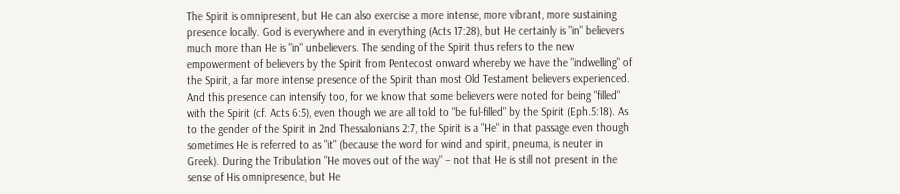The Spirit is omnipresent, but He can also exercise a more intense, more vibrant, more sustaining presence locally. God is everywhere and in everything (Acts 17:28), but He certainly is "in" believers much more than He is "in" unbelievers. The sending of the Spirit thus refers to the new empowerment of believers by the Spirit from Pentecost onward whereby we have the "indwelling" of the Spirit, a far more intense presence of the Spirit than most Old Testament believers experienced. And this presence can intensify too, for we know that some believers were noted for being "filled" with the Spirit (cf. Acts 6:5), even though we are all told to "be ful-filled" by the Spirit (Eph.5:18). As to the gender of the Spirit in 2nd Thessalonians 2:7, the Spirit is a "He" in that passage even though sometimes He is referred to as "it" (because the word for wind and spirit, pneuma, is neuter in Greek). During the Tribulation "He moves out of the way" – not that He is still not present in the sense of His omnipresence, but He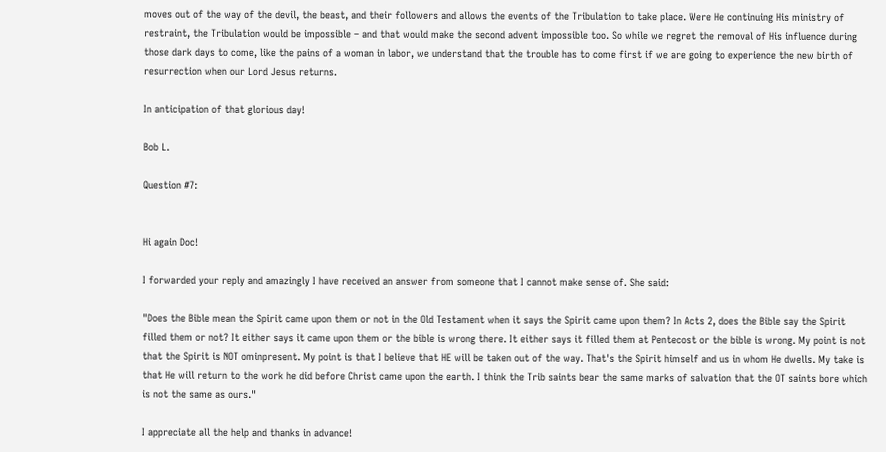moves out of the way of the devil, the beast, and their followers and allows the events of the Tribulation to take place. Were He continuing His ministry of restraint, the Tribulation would be impossible – and that would make the second advent impossible too. So while we regret the removal of His influence during those dark days to come, like the pains of a woman in labor, we understand that the trouble has to come first if we are going to experience the new birth of resurrection when our Lord Jesus returns.

In anticipation of that glorious day!

Bob L.

Question #7:


Hi again Doc!

I forwarded your reply and amazingly I have received an answer from someone that I cannot make sense of. She said:

"Does the Bible mean the Spirit came upon them or not in the Old Testament when it says the Spirit came upon them? In Acts 2, does the Bible say the Spirit filled them or not? It either says it came upon them or the bible is wrong there. It either says it filled them at Pentecost or the bible is wrong. My point is not that the Spirit is NOT ominpresent. My point is that I believe that HE will be taken out of the way. That's the Spirit himself and us in whom He dwells. My take is that He will return to the work he did before Christ came upon the earth. I think the Trib saints bear the same marks of salvation that the OT saints bore which is not the same as ours."

I appreciate all the help and thanks in advance!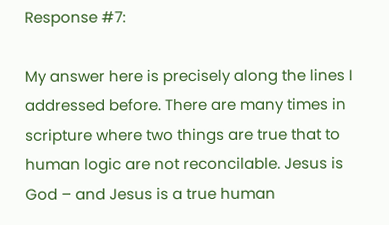Response #7:

My answer here is precisely along the lines I addressed before. There are many times in scripture where two things are true that to human logic are not reconcilable. Jesus is God – and Jesus is a true human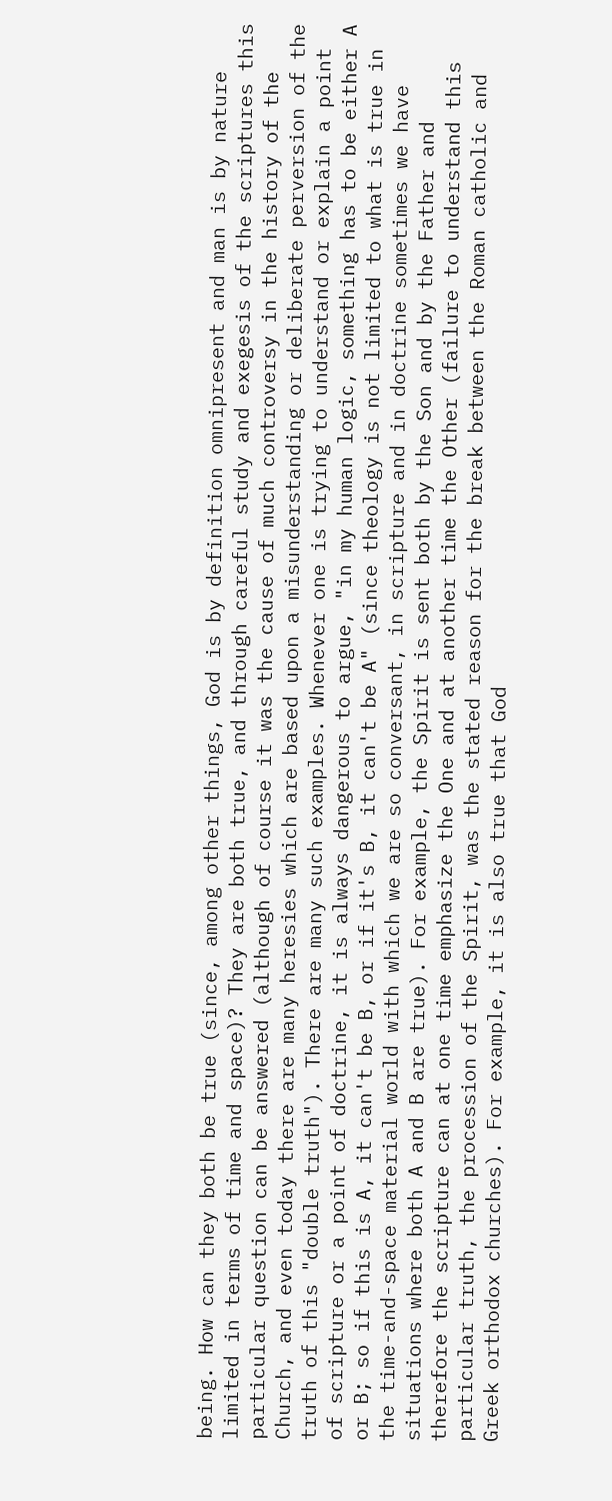being. How can they both be true (since, among other things, God is by definition omnipresent and man is by nature limited in terms of time and space)? They are both true, and through careful study and exegesis of the scriptures this particular question can be answered (although of course it was the cause of much controversy in the history of the Church, and even today there are many heresies which are based upon a misunderstanding or deliberate perversion of the truth of this "double truth"). There are many such examples. Whenever one is trying to understand or explain a point of scripture or a point of doctrine, it is always dangerous to argue, "in my human logic, something has to be either A or B; so if this is A, it can't be B, or if it's B, it can't be A" (since theology is not limited to what is true in the time-and-space material world with which we are so conversant, in scripture and in doctrine sometimes we have situations where both A and B are true). For example, the Spirit is sent both by the Son and by the Father and therefore the scripture can at one time emphasize the One and at another time the Other (failure to understand this particular truth, the procession of the Spirit, was the stated reason for the break between the Roman catholic and Greek orthodox churches). For example, it is also true that God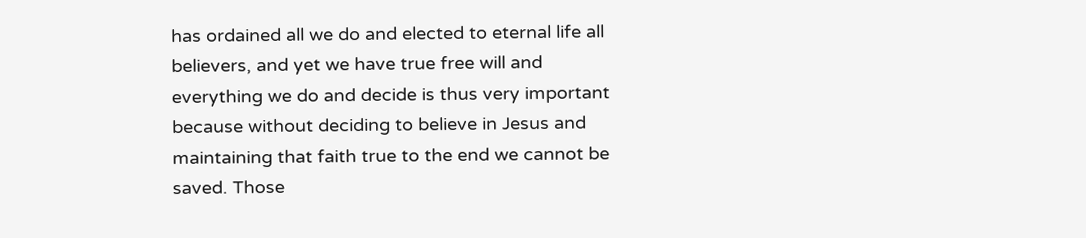has ordained all we do and elected to eternal life all believers, and yet we have true free will and everything we do and decide is thus very important because without deciding to believe in Jesus and maintaining that faith true to the end we cannot be saved. Those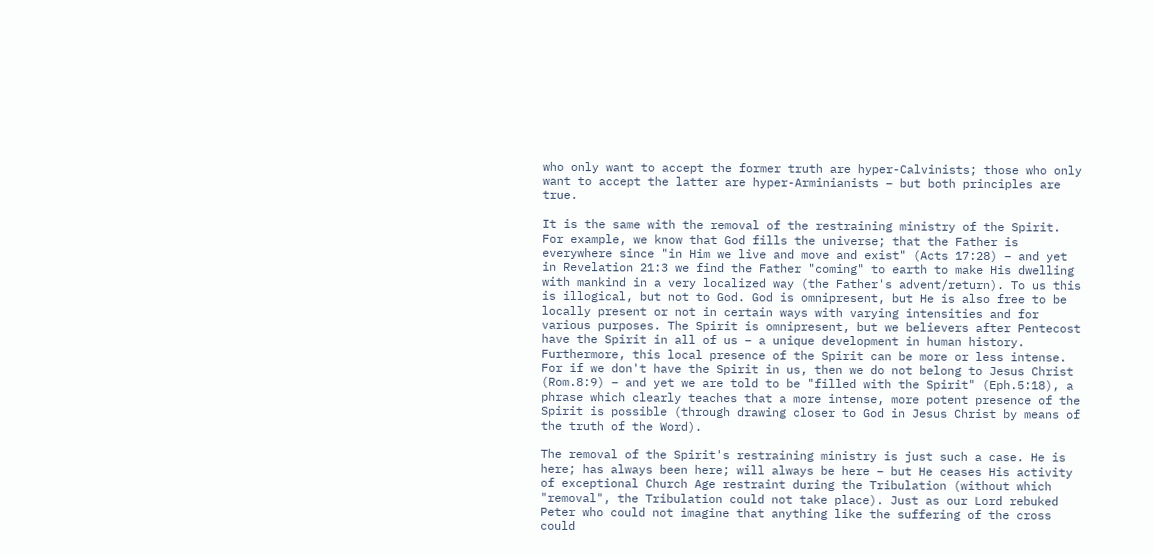who only want to accept the former truth are hyper-Calvinists; those who only want to accept the latter are hyper-Arminianists – but both principles are true.

It is the same with the removal of the restraining ministry of the Spirit. For example, we know that God fills the universe; that the Father is everywhere since "in Him we live and move and exist" (Acts 17:28) – and yet in Revelation 21:3 we find the Father "coming" to earth to make His dwelling with mankind in a very localized way (the Father's advent/return). To us this is illogical, but not to God. God is omnipresent, but He is also free to be locally present or not in certain ways with varying intensities and for various purposes. The Spirit is omnipresent, but we believers after Pentecost have the Spirit in all of us – a unique development in human history. Furthermore, this local presence of the Spirit can be more or less intense. For if we don't have the Spirit in us, then we do not belong to Jesus Christ (Rom.8:9) – and yet we are told to be "filled with the Spirit" (Eph.5:18), a phrase which clearly teaches that a more intense, more potent presence of the Spirit is possible (through drawing closer to God in Jesus Christ by means of the truth of the Word).

The removal of the Spirit's restraining ministry is just such a case. He is here; has always been here; will always be here – but He ceases His activity of exceptional Church Age restraint during the Tribulation (without which "removal", the Tribulation could not take place). Just as our Lord rebuked Peter who could not imagine that anything like the suffering of the cross could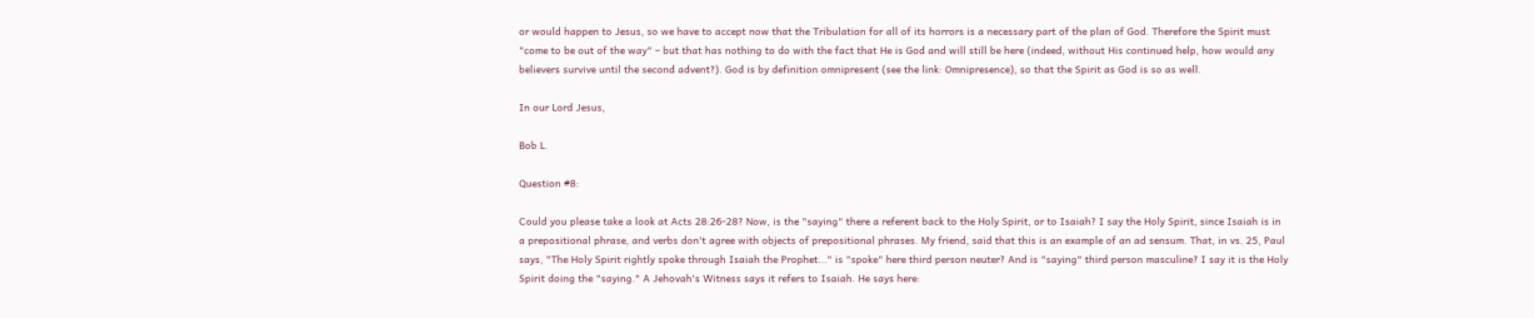or would happen to Jesus, so we have to accept now that the Tribulation for all of its horrors is a necessary part of the plan of God. Therefore the Spirit must "come to be out of the way" – but that has nothing to do with the fact that He is God and will still be here (indeed, without His continued help, how would any believers survive until the second advent?). God is by definition omnipresent (see the link: Omnipresence), so that the Spirit as God is so as well.

In our Lord Jesus,

Bob L.

Question #8:

Could you please take a look at Acts 28:26-28? Now, is the "saying" there a referent back to the Holy Spirit, or to Isaiah? I say the Holy Spirit, since Isaiah is in a prepositional phrase, and verbs don't agree with objects of prepositional phrases. My friend, said that this is an example of an ad sensum. That, in vs. 25, Paul says, "The Holy Spirit rightly spoke through Isaiah the Prophet..." is "spoke" here third person neuter? And is "saying" third person masculine? I say it is the Holy Spirit doing the "saying." A Jehovah's Witness says it refers to Isaiah. He says here: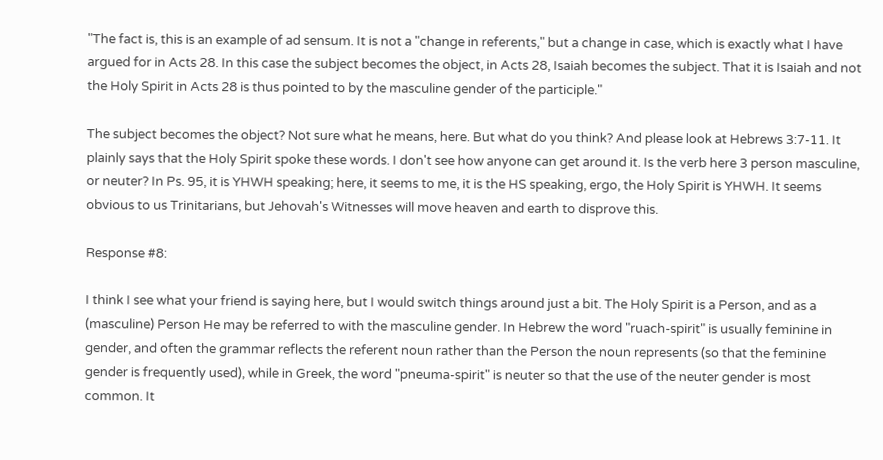"The fact is, this is an example of ad sensum. It is not a "change in referents," but a change in case, which is exactly what I have argued for in Acts 28. In this case the subject becomes the object, in Acts 28, Isaiah becomes the subject. That it is Isaiah and not the Holy Spirit in Acts 28 is thus pointed to by the masculine gender of the participle."

The subject becomes the object? Not sure what he means, here. But what do you think? And please look at Hebrews 3:7-11. It plainly says that the Holy Spirit spoke these words. I don't see how anyone can get around it. Is the verb here 3 person masculine, or neuter? In Ps. 95, it is YHWH speaking; here, it seems to me, it is the HS speaking, ergo, the Holy Spirit is YHWH. It seems obvious to us Trinitarians, but Jehovah's Witnesses will move heaven and earth to disprove this.

Response #8:

I think I see what your friend is saying here, but I would switch things around just a bit. The Holy Spirit is a Person, and as a (masculine) Person He may be referred to with the masculine gender. In Hebrew the word "ruach-spirit" is usually feminine in gender, and often the grammar reflects the referent noun rather than the Person the noun represents (so that the feminine gender is frequently used), while in Greek, the word "pneuma-spirit" is neuter so that the use of the neuter gender is most common. It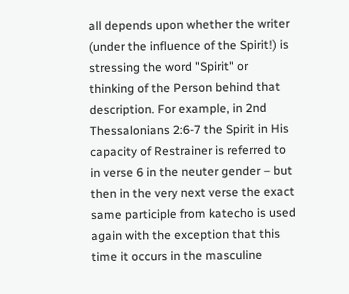all depends upon whether the writer (under the influence of the Spirit!) is stressing the word "Spirit" or thinking of the Person behind that description. For example, in 2nd Thessalonians 2:6-7 the Spirit in His capacity of Restrainer is referred to in verse 6 in the neuter gender – but then in the very next verse the exact same participle from katecho is used again with the exception that this time it occurs in the masculine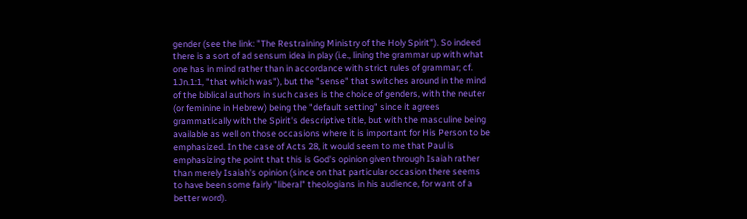gender (see the link: "The Restraining Ministry of the Holy Spirit"). So indeed there is a sort of ad sensum idea in play (i.e., lining the grammar up with what one has in mind rather than in accordance with strict rules of grammar; cf. 1Jn.1:1, "that which was"), but the "sense" that switches around in the mind of the biblical authors in such cases is the choice of genders, with the neuter (or feminine in Hebrew) being the "default setting" since it agrees grammatically with the Spirit's descriptive title, but with the masculine being available as well on those occasions where it is important for His Person to be emphasized. In the case of Acts 28, it would seem to me that Paul is emphasizing the point that this is God's opinion given through Isaiah rather than merely Isaiah's opinion (since on that particular occasion there seems to have been some fairly "liberal" theologians in his audience, for want of a better word).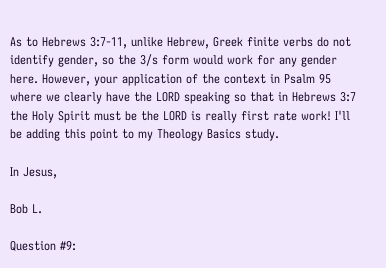As to Hebrews 3:7-11, unlike Hebrew, Greek finite verbs do not identify gender, so the 3/s form would work for any gender here. However, your application of the context in Psalm 95 where we clearly have the LORD speaking so that in Hebrews 3:7 the Holy Spirit must be the LORD is really first rate work! I'll be adding this point to my Theology Basics study.

In Jesus,

Bob L.

Question #9: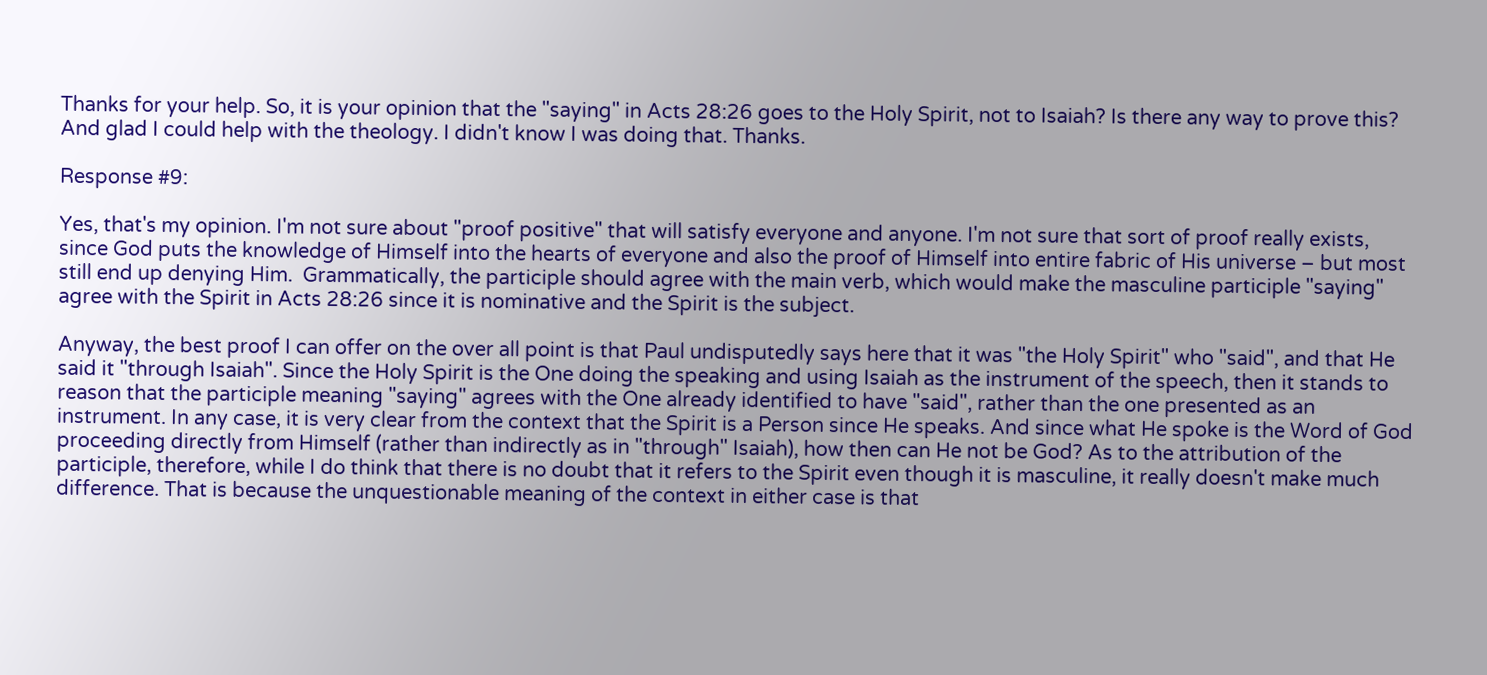Thanks for your help. So, it is your opinion that the "saying" in Acts 28:26 goes to the Holy Spirit, not to Isaiah? Is there any way to prove this? And glad I could help with the theology. I didn't know I was doing that. Thanks.

Response #9:

Yes, that's my opinion. I'm not sure about "proof positive" that will satisfy everyone and anyone. I'm not sure that sort of proof really exists, since God puts the knowledge of Himself into the hearts of everyone and also the proof of Himself into entire fabric of His universe – but most still end up denying Him.  Grammatically, the participle should agree with the main verb, which would make the masculine participle "saying" agree with the Spirit in Acts 28:26 since it is nominative and the Spirit is the subject.

Anyway, the best proof I can offer on the over all point is that Paul undisputedly says here that it was "the Holy Spirit" who "said", and that He said it "through Isaiah". Since the Holy Spirit is the One doing the speaking and using Isaiah as the instrument of the speech, then it stands to reason that the participle meaning "saying" agrees with the One already identified to have "said", rather than the one presented as an instrument. In any case, it is very clear from the context that the Spirit is a Person since He speaks. And since what He spoke is the Word of God proceeding directly from Himself (rather than indirectly as in "through" Isaiah), how then can He not be God? As to the attribution of the participle, therefore, while I do think that there is no doubt that it refers to the Spirit even though it is masculine, it really doesn't make much difference. That is because the unquestionable meaning of the context in either case is that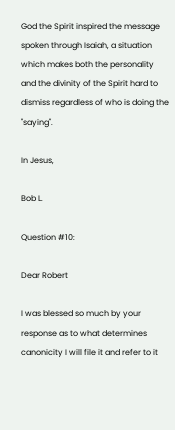God the Spirit inspired the message spoken through Isaiah, a situation which makes both the personality and the divinity of the Spirit hard to dismiss regardless of who is doing the "saying".

In Jesus,

Bob L.

Question #10:

Dear Robert

I was blessed so much by your response as to what determines canonicity I will file it and refer to it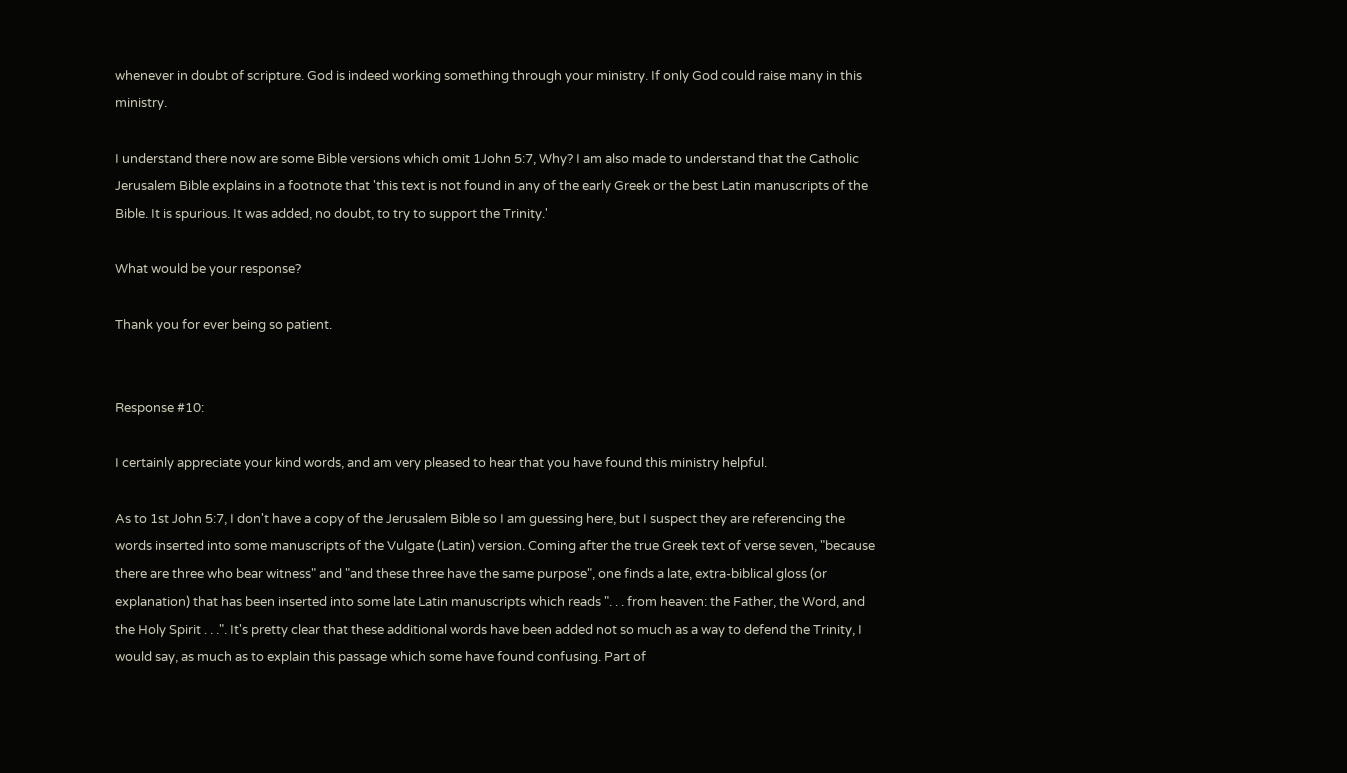whenever in doubt of scripture. God is indeed working something through your ministry. If only God could raise many in this ministry.

I understand there now are some Bible versions which omit 1John 5:7, Why? I am also made to understand that the Catholic Jerusalem Bible explains in a footnote that 'this text is not found in any of the early Greek or the best Latin manuscripts of the Bible. It is spurious. It was added, no doubt, to try to support the Trinity.'

What would be your response?

Thank you for ever being so patient.


Response #10:

I certainly appreciate your kind words, and am very pleased to hear that you have found this ministry helpful.

As to 1st John 5:7, I don't have a copy of the Jerusalem Bible so I am guessing here, but I suspect they are referencing the words inserted into some manuscripts of the Vulgate (Latin) version. Coming after the true Greek text of verse seven, "because there are three who bear witness" and "and these three have the same purpose", one finds a late, extra-biblical gloss (or explanation) that has been inserted into some late Latin manuscripts which reads ". . . from heaven: the Father, the Word, and the Holy Spirit . . .". It's pretty clear that these additional words have been added not so much as a way to defend the Trinity, I would say, as much as to explain this passage which some have found confusing. Part of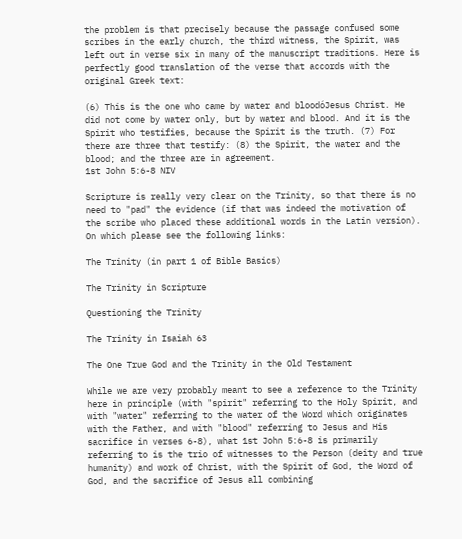the problem is that precisely because the passage confused some scribes in the early church, the third witness, the Spirit, was left out in verse six in many of the manuscript traditions. Here is perfectly good translation of the verse that accords with the original Greek text:

(6) This is the one who came by water and bloodóJesus Christ. He did not come by water only, but by water and blood. And it is the Spirit who testifies, because the Spirit is the truth. (7) For there are three that testify: (8) the Spirit, the water and the blood; and the three are in agreement.
1st John 5:6-8 NIV

Scripture is really very clear on the Trinity, so that there is no need to "pad" the evidence (if that was indeed the motivation of the scribe who placed these additional words in the Latin version). On which please see the following links:

The Trinity (in part 1 of Bible Basics)

The Trinity in Scripture

Questioning the Trinity

The Trinity in Isaiah 63

The One True God and the Trinity in the Old Testament

While we are very probably meant to see a reference to the Trinity here in principle (with "spirit" referring to the Holy Spirit, and with "water" referring to the water of the Word which originates with the Father, and with "blood" referring to Jesus and His sacrifice in verses 6-8), what 1st John 5:6-8 is primarily referring to is the trio of witnesses to the Person (deity and true humanity) and work of Christ, with the Spirit of God, the Word of God, and the sacrifice of Jesus all combining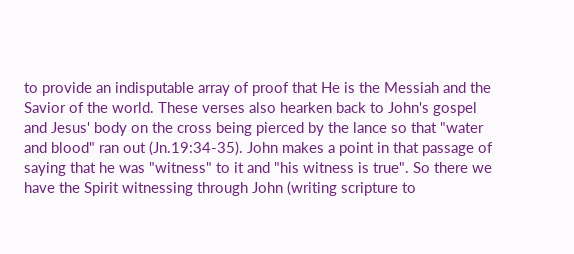to provide an indisputable array of proof that He is the Messiah and the Savior of the world. These verses also hearken back to John's gospel and Jesus' body on the cross being pierced by the lance so that "water and blood" ran out (Jn.19:34-35). John makes a point in that passage of saying that he was "witness" to it and "his witness is true". So there we have the Spirit witnessing through John (writing scripture to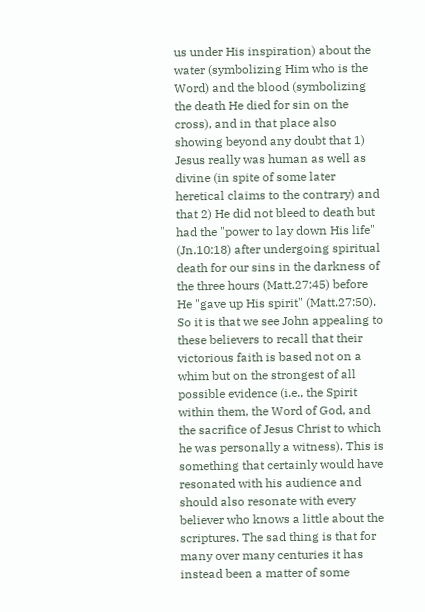us under His inspiration) about the water (symbolizing Him who is the Word) and the blood (symbolizing the death He died for sin on the cross), and in that place also showing beyond any doubt that 1) Jesus really was human as well as divine (in spite of some later heretical claims to the contrary) and that 2) He did not bleed to death but had the "power to lay down His life" (Jn.10:18) after undergoing spiritual death for our sins in the darkness of the three hours (Matt.27:45) before He "gave up His spirit" (Matt.27:50). So it is that we see John appealing to these believers to recall that their victorious faith is based not on a whim but on the strongest of all possible evidence (i.e., the Spirit within them, the Word of God, and the sacrifice of Jesus Christ to which he was personally a witness). This is something that certainly would have resonated with his audience and should also resonate with every believer who knows a little about the scriptures. The sad thing is that for many over many centuries it has instead been a matter of some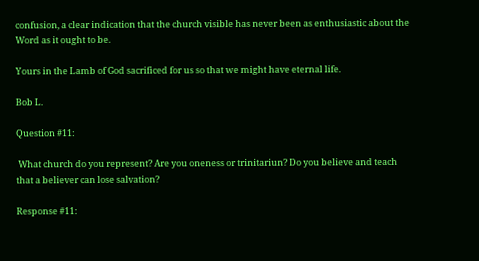confusion, a clear indication that the church visible has never been as enthusiastic about the Word as it ought to be.

Yours in the Lamb of God sacrificed for us so that we might have eternal life.

Bob L.

Question #11:

 What church do you represent? Are you oneness or trinitariun? Do you believe and teach that a believer can lose salvation?

Response #11: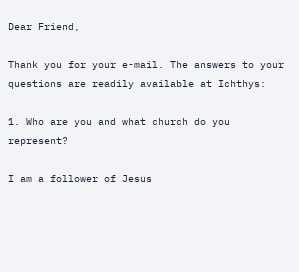Dear Friend,

Thank you for your e-mail. The answers to your questions are readily available at Ichthys:

1. Who are you and what church do you represent?

I am a follower of Jesus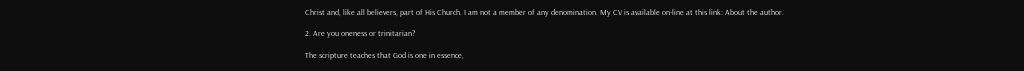Christ and, like all believers, part of His Church. I am not a member of any denomination. My CV is available on-line at this link: About the author.

2. Are you oneness or trinitarian?

The scripture teaches that God is one in essence,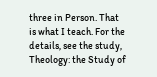three in Person. That is what I teach. For the details, see the study, Theology: the Study of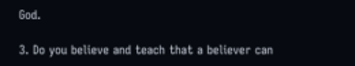God.

3. Do you believe and teach that a believer can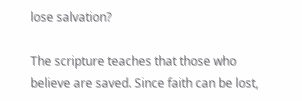lose salvation?

The scripture teaches that those who believe are saved. Since faith can be lost,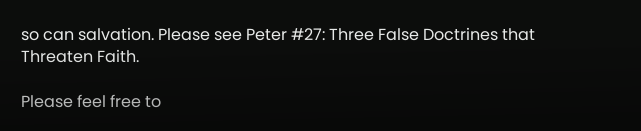so can salvation. Please see Peter #27: Three False Doctrines that Threaten Faith.

Please feel free to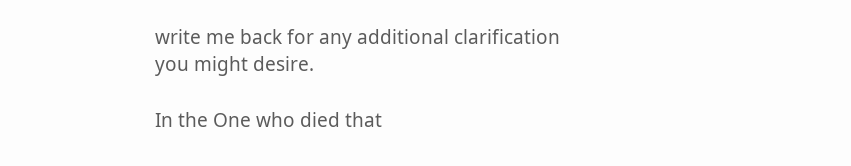write me back for any additional clarification you might desire.

In the One who died that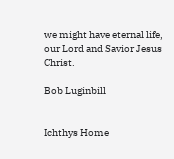we might have eternal life, our Lord and Savior Jesus Christ.

Bob Luginbill


Ichthys Home